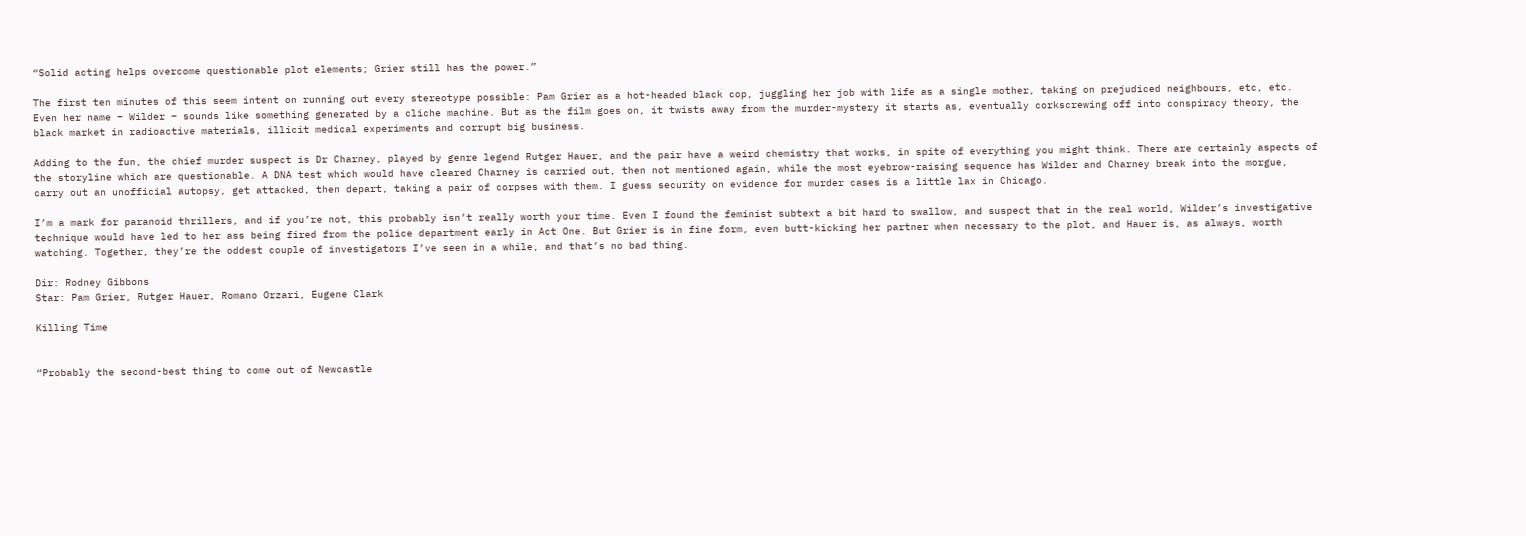“Solid acting helps overcome questionable plot elements; Grier still has the power.”

The first ten minutes of this seem intent on running out every stereotype possible: Pam Grier as a hot-headed black cop, juggling her job with life as a single mother, taking on prejudiced neighbours, etc, etc. Even her name – Wilder – sounds like something generated by a cliche machine. But as the film goes on, it twists away from the murder-mystery it starts as, eventually corkscrewing off into conspiracy theory, the black market in radioactive materials, illicit medical experiments and corrupt big business.

Adding to the fun, the chief murder suspect is Dr Charney, played by genre legend Rutger Hauer, and the pair have a weird chemistry that works, in spite of everything you might think. There are certainly aspects of the storyline which are questionable. A DNA test which would have cleared Charney is carried out, then not mentioned again, while the most eyebrow-raising sequence has Wilder and Charney break into the morgue, carry out an unofficial autopsy, get attacked, then depart, taking a pair of corpses with them. I guess security on evidence for murder cases is a little lax in Chicago.

I’m a mark for paranoid thrillers, and if you’re not, this probably isn’t really worth your time. Even I found the feminist subtext a bit hard to swallow, and suspect that in the real world, Wilder’s investigative technique would have led to her ass being fired from the police department early in Act One. But Grier is in fine form, even butt-kicking her partner when necessary to the plot, and Hauer is, as always, worth watching. Together, they’re the oddest couple of investigators I’ve seen in a while, and that’s no bad thing.

Dir: Rodney Gibbons
Star: Pam Grier, Rutger Hauer, Romano Orzari, Eugene Clark

Killing Time


“Probably the second-best thing to come out of Newcastle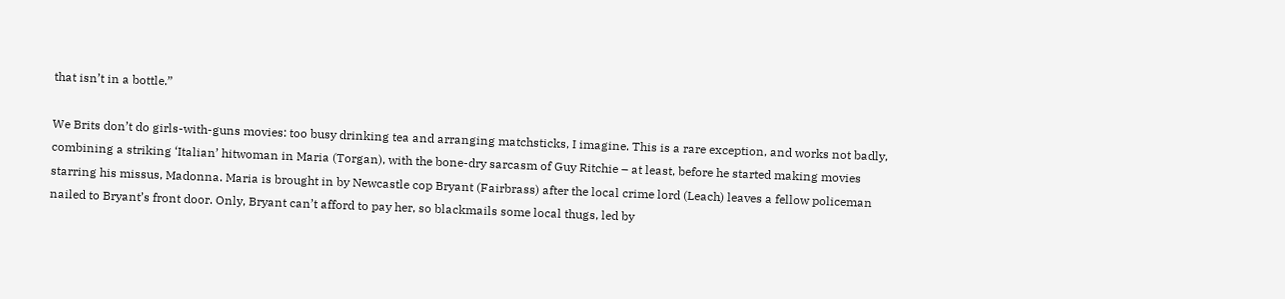that isn’t in a bottle.”

We Brits don’t do girls-with-guns movies: too busy drinking tea and arranging matchsticks, I imagine. This is a rare exception, and works not badly, combining a striking ‘Italian’ hitwoman in Maria (Torgan), with the bone-dry sarcasm of Guy Ritchie – at least, before he started making movies starring his missus, Madonna. Maria is brought in by Newcastle cop Bryant (Fairbrass) after the local crime lord (Leach) leaves a fellow policeman nailed to Bryant’s front door. Only, Bryant can’t afford to pay her, so blackmails some local thugs, led by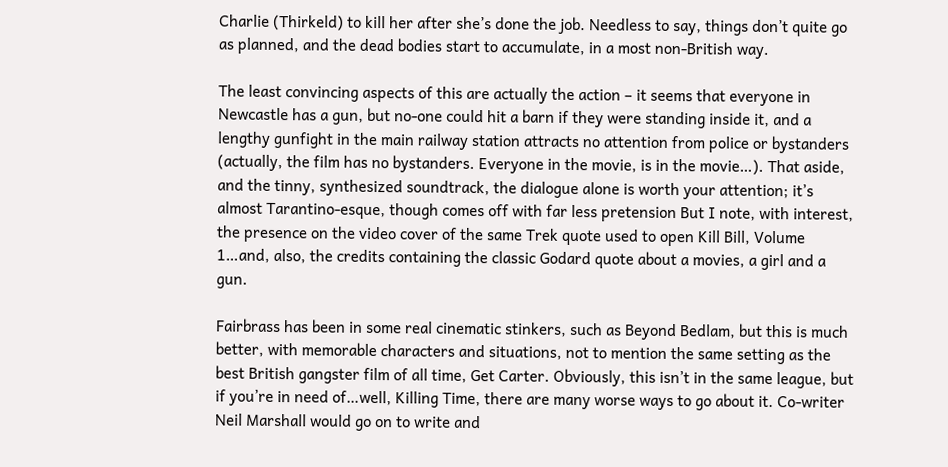Charlie (Thirkeld) to kill her after she’s done the job. Needless to say, things don’t quite go as planned, and the dead bodies start to accumulate, in a most non-British way.

The least convincing aspects of this are actually the action – it seems that everyone in Newcastle has a gun, but no-one could hit a barn if they were standing inside it, and a lengthy gunfight in the main railway station attracts no attention from police or bystanders (actually, the film has no bystanders. Everyone in the movie, is in the movie…). That aside, and the tinny, synthesized soundtrack, the dialogue alone is worth your attention; it’s almost Tarantino-esque, though comes off with far less pretension But I note, with interest, the presence on the video cover of the same Trek quote used to open Kill Bill, Volume 1…and, also, the credits containing the classic Godard quote about a movies, a girl and a gun.

Fairbrass has been in some real cinematic stinkers, such as Beyond Bedlam, but this is much better, with memorable characters and situations, not to mention the same setting as the best British gangster film of all time, Get Carter. Obviously, this isn’t in the same league, but if you’re in need of…well, Killing Time, there are many worse ways to go about it. Co-writer Neil Marshall would go on to write and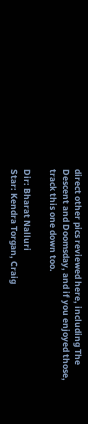direct other pics reviewed here, including The Descent and Doomsday, and if you enjoyed those, track this one down too.

Dir: Bharat Nalluri
Star: Kendra Torgan, Craig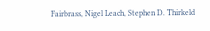Fairbrass, Nigel Leach, Stephen D. Thirkeld